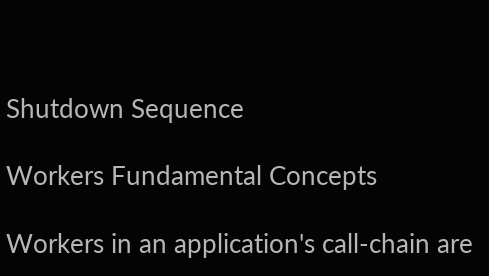Shutdown Sequence

Workers Fundamental Concepts

Workers in an application's call-chain are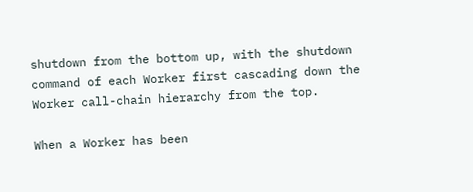shutdown from the bottom up, with the shutdown command of each Worker first cascading down the Worker call-chain hierarchy from the top.

When a Worker has been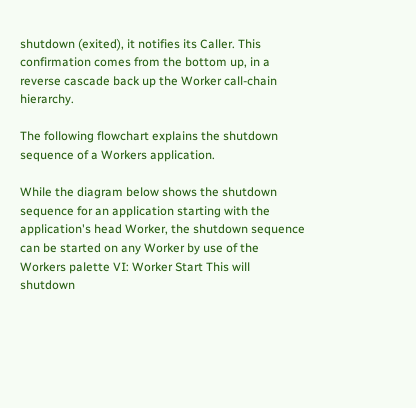shutdown (exited), it notifies its Caller. This confirmation comes from the bottom up, in a reverse cascade back up the Worker call-chain hierarchy.

The following flowchart explains the shutdown sequence of a Workers application.

While the diagram below shows the shutdown sequence for an application starting with the application's head Worker, the shutdown sequence can be started on any Worker by use of the Workers palette VI: Worker Start This will shutdown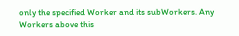only the specified Worker and its subWorkers. Any Workers above this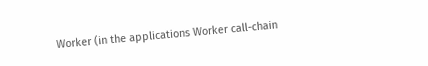Worker (in the applications Worker call-chain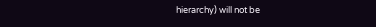hierarchy) will not be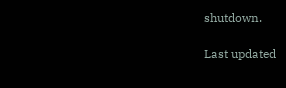shutdown.

Last updated